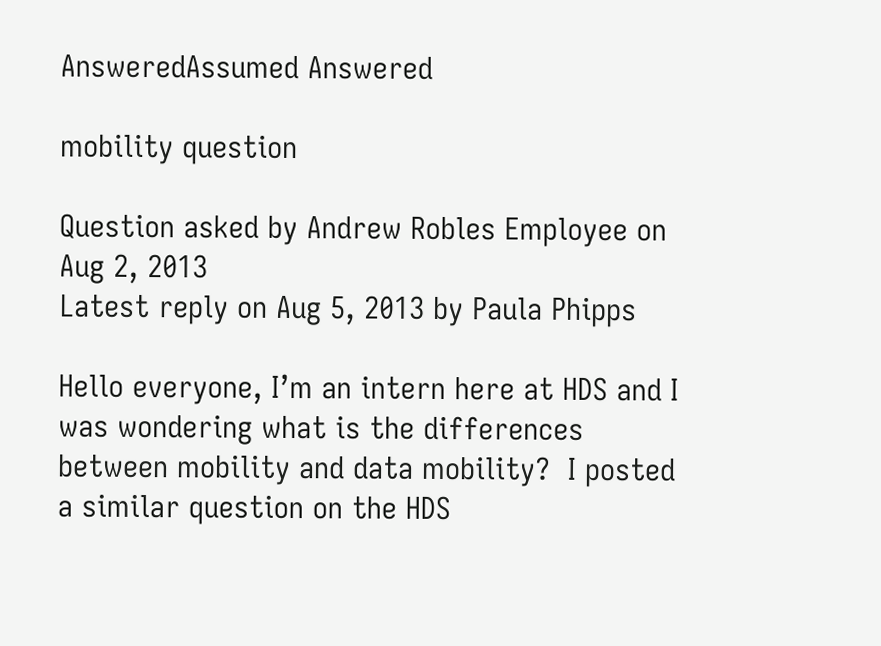AnsweredAssumed Answered

mobility question

Question asked by Andrew Robles Employee on Aug 2, 2013
Latest reply on Aug 5, 2013 by Paula Phipps

Hello everyone, I’m an intern here at HDS and I  was wondering what is the differences between mobility and data mobility?  I posted a similar question on the HDS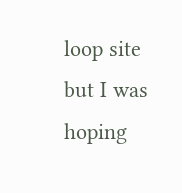loop site but I was hoping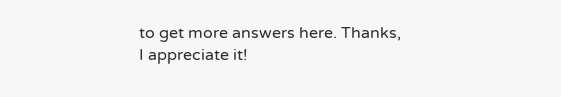to get more answers here. Thanks, I appreciate it!